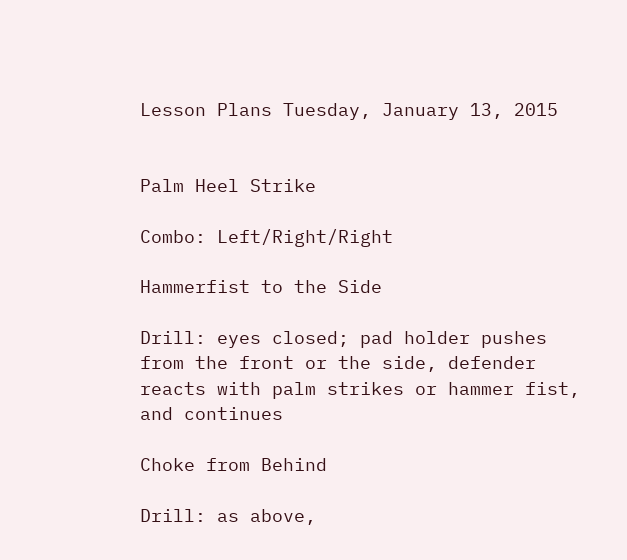Lesson Plans Tuesday, January 13, 2015


Palm Heel Strike

Combo: Left/Right/Right

Hammerfist to the Side

Drill: eyes closed; pad holder pushes from the front or the side, defender reacts with palm strikes or hammer fist, and continues

Choke from Behind

Drill: as above,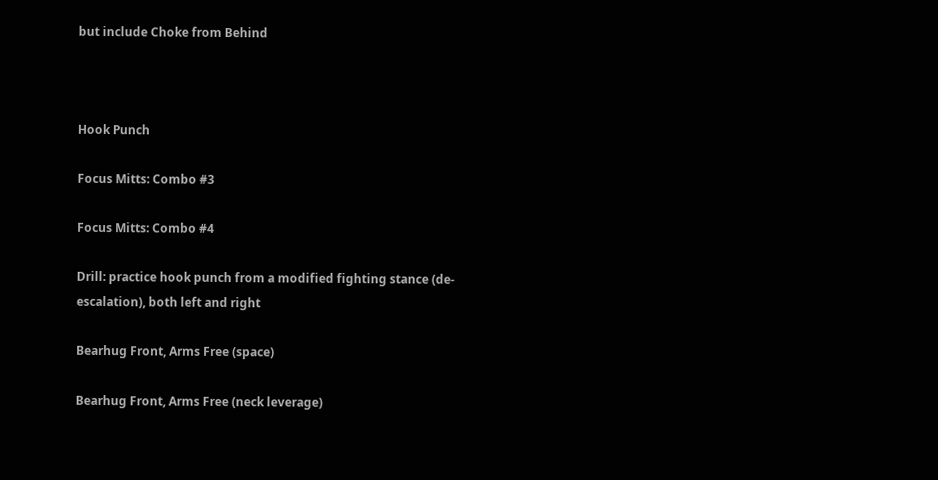but include Choke from Behind



Hook Punch

Focus Mitts: Combo #3

Focus Mitts: Combo #4

Drill: practice hook punch from a modified fighting stance (de-escalation), both left and right

Bearhug Front, Arms Free (space)

Bearhug Front, Arms Free (neck leverage)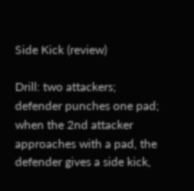Side Kick (review)

Drill: two attackers; defender punches one pad; when the 2nd attacker approaches with a pad, the defender gives a side kick,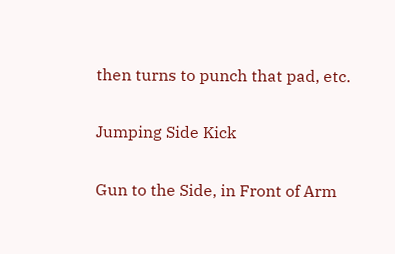then turns to punch that pad, etc.

Jumping Side Kick

Gun to the Side, in Front of Arm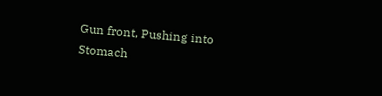Gun front, Pushing into Stomach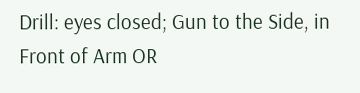Drill: eyes closed; Gun to the Side, in Front of Arm OR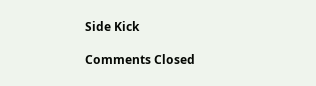Side Kick

Comments Closed